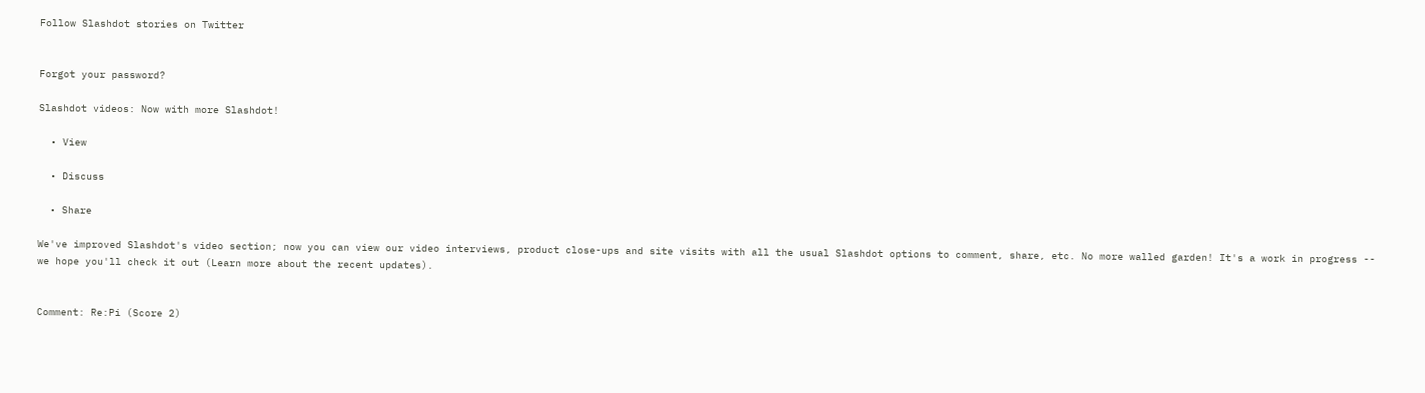Follow Slashdot stories on Twitter


Forgot your password?

Slashdot videos: Now with more Slashdot!

  • View

  • Discuss

  • Share

We've improved Slashdot's video section; now you can view our video interviews, product close-ups and site visits with all the usual Slashdot options to comment, share, etc. No more walled garden! It's a work in progress -- we hope you'll check it out (Learn more about the recent updates).


Comment: Re:Pi (Score 2)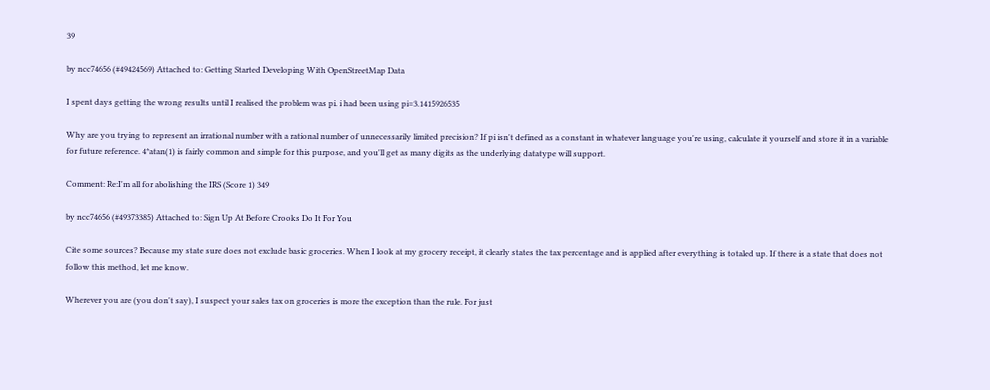39

by ncc74656 (#49424569) Attached to: Getting Started Developing With OpenStreetMap Data

I spent days getting the wrong results until I realised the problem was pi. i had been using pi=3.1415926535

Why are you trying to represent an irrational number with a rational number of unnecessarily limited precision? If pi isn't defined as a constant in whatever language you're using, calculate it yourself and store it in a variable for future reference. 4*atan(1) is fairly common and simple for this purpose, and you'll get as many digits as the underlying datatype will support.

Comment: Re:I'm all for abolishing the IRS (Score 1) 349

by ncc74656 (#49373385) Attached to: Sign Up At Before Crooks Do It For You

Cite some sources? Because my state sure does not exclude basic groceries. When I look at my grocery receipt, it clearly states the tax percentage and is applied after everything is totaled up. If there is a state that does not follow this method, let me know.

Wherever you are (you don't say), I suspect your sales tax on groceries is more the exception than the rule. For just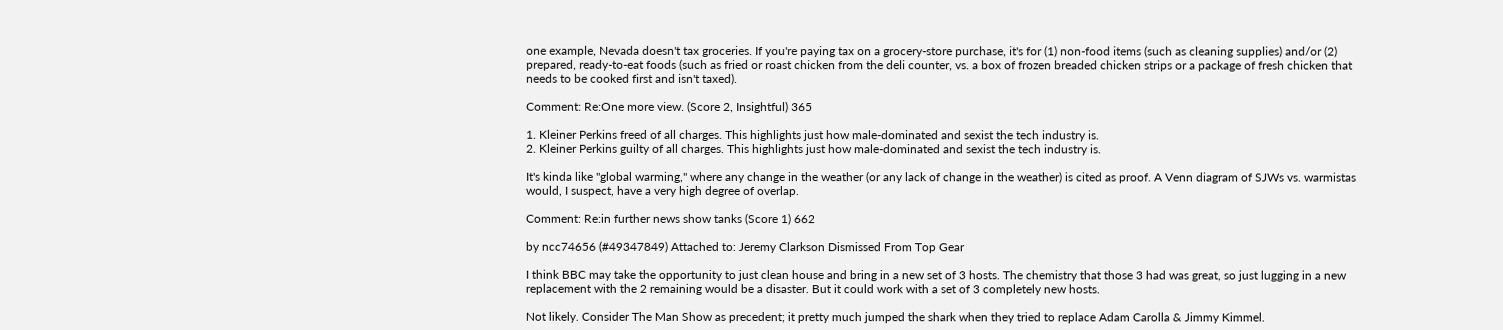one example, Nevada doesn't tax groceries. If you're paying tax on a grocery-store purchase, it's for (1) non-food items (such as cleaning supplies) and/or (2) prepared, ready-to-eat foods (such as fried or roast chicken from the deli counter, vs. a box of frozen breaded chicken strips or a package of fresh chicken that needs to be cooked first and isn't taxed).

Comment: Re:One more view. (Score 2, Insightful) 365

1. Kleiner Perkins freed of all charges. This highlights just how male-dominated and sexist the tech industry is.
2. Kleiner Perkins guilty of all charges. This highlights just how male-dominated and sexist the tech industry is.

It's kinda like "global warming," where any change in the weather (or any lack of change in the weather) is cited as proof. A Venn diagram of SJWs vs. warmistas would, I suspect, have a very high degree of overlap.

Comment: Re:in further news show tanks (Score 1) 662

by ncc74656 (#49347849) Attached to: Jeremy Clarkson Dismissed From Top Gear

I think BBC may take the opportunity to just clean house and bring in a new set of 3 hosts. The chemistry that those 3 had was great, so just lugging in a new replacement with the 2 remaining would be a disaster. But it could work with a set of 3 completely new hosts.

Not likely. Consider The Man Show as precedent; it pretty much jumped the shark when they tried to replace Adam Carolla & Jimmy Kimmel.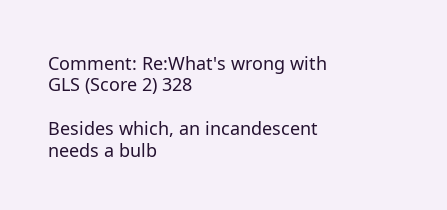Comment: Re:What's wrong with GLS (Score 2) 328

Besides which, an incandescent needs a bulb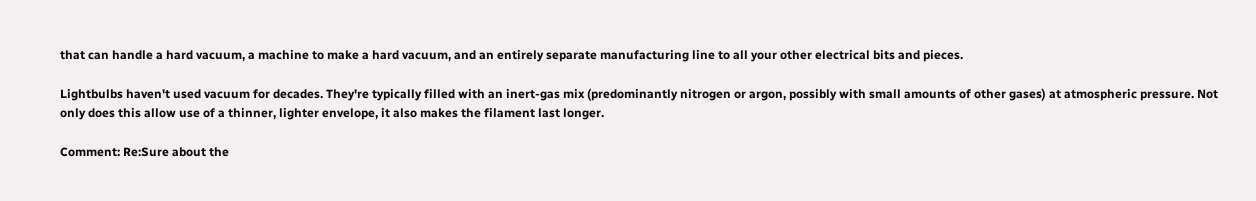that can handle a hard vacuum, a machine to make a hard vacuum, and an entirely separate manufacturing line to all your other electrical bits and pieces.

Lightbulbs haven't used vacuum for decades. They're typically filled with an inert-gas mix (predominantly nitrogen or argon, possibly with small amounts of other gases) at atmospheric pressure. Not only does this allow use of a thinner, lighter envelope, it also makes the filament last longer.

Comment: Re:Sure about the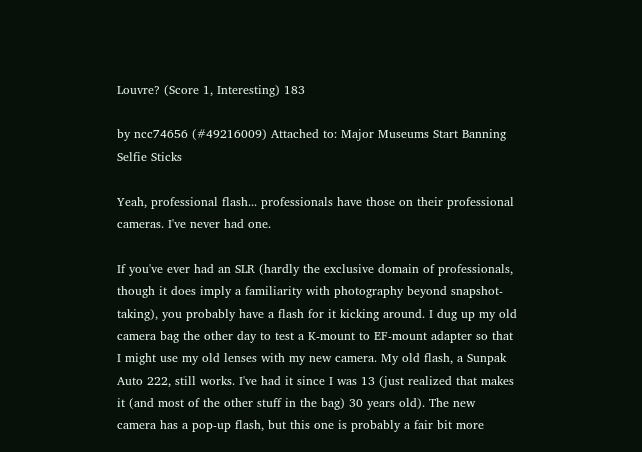Louvre? (Score 1, Interesting) 183

by ncc74656 (#49216009) Attached to: Major Museums Start Banning Selfie Sticks

Yeah, professional flash... professionals have those on their professional cameras. I've never had one.

If you've ever had an SLR (hardly the exclusive domain of professionals, though it does imply a familiarity with photography beyond snapshot-taking), you probably have a flash for it kicking around. I dug up my old camera bag the other day to test a K-mount to EF-mount adapter so that I might use my old lenses with my new camera. My old flash, a Sunpak Auto 222, still works. I've had it since I was 13 (just realized that makes it (and most of the other stuff in the bag) 30 years old). The new camera has a pop-up flash, but this one is probably a fair bit more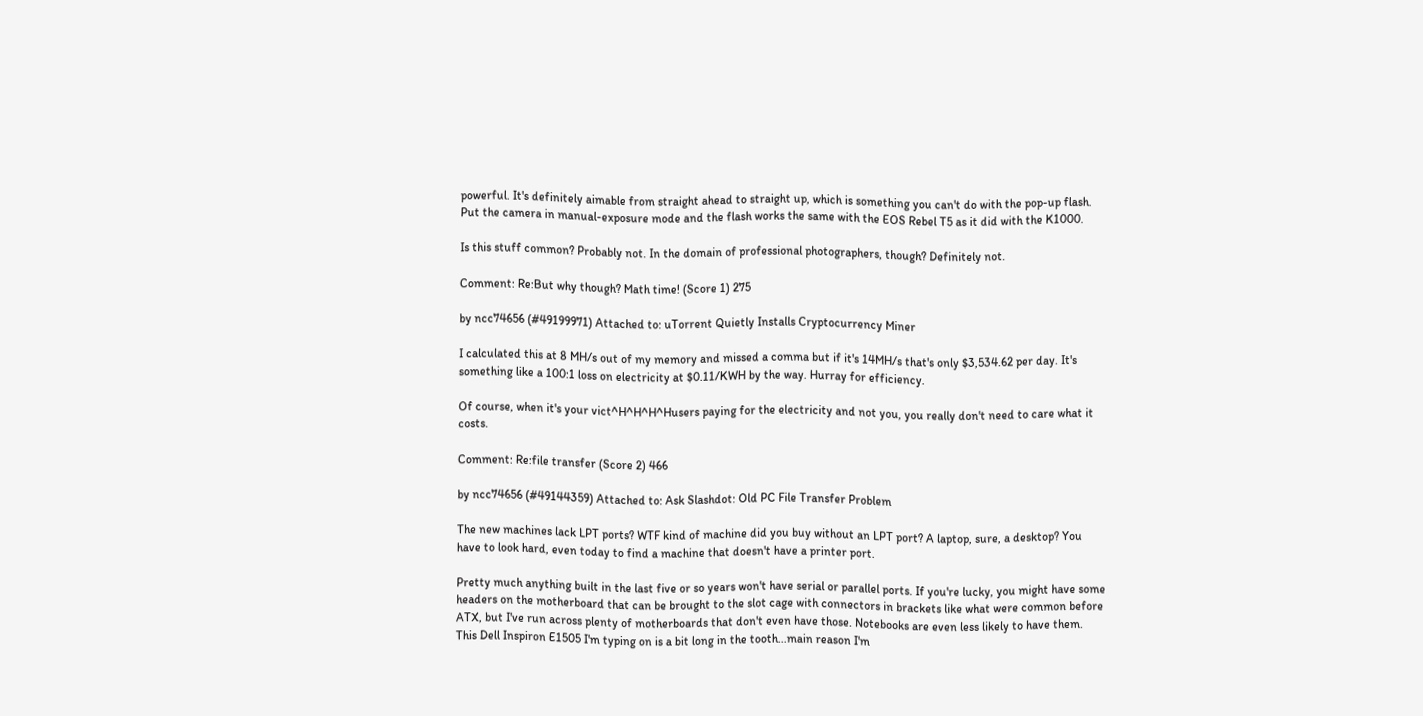powerful. It's definitely aimable from straight ahead to straight up, which is something you can't do with the pop-up flash. Put the camera in manual-exposure mode and the flash works the same with the EOS Rebel T5 as it did with the K1000.

Is this stuff common? Probably not. In the domain of professional photographers, though? Definitely not.

Comment: Re:But why though? Math time! (Score 1) 275

by ncc74656 (#49199971) Attached to: uTorrent Quietly Installs Cryptocurrency Miner

I calculated this at 8 MH/s out of my memory and missed a comma but if it's 14MH/s that's only $3,534.62 per day. It's something like a 100:1 loss on electricity at $0.11/KWH by the way. Hurray for efficiency.

Of course, when it's your vict^H^H^H^Husers paying for the electricity and not you, you really don't need to care what it costs.

Comment: Re:file transfer (Score 2) 466

by ncc74656 (#49144359) Attached to: Ask Slashdot: Old PC File Transfer Problem

The new machines lack LPT ports? WTF kind of machine did you buy without an LPT port? A laptop, sure, a desktop? You have to look hard, even today to find a machine that doesn't have a printer port.

Pretty much anything built in the last five or so years won't have serial or parallel ports. If you're lucky, you might have some headers on the motherboard that can be brought to the slot cage with connectors in brackets like what were common before ATX, but I've run across plenty of motherboards that don't even have those. Notebooks are even less likely to have them. This Dell Inspiron E1505 I'm typing on is a bit long in the tooth...main reason I'm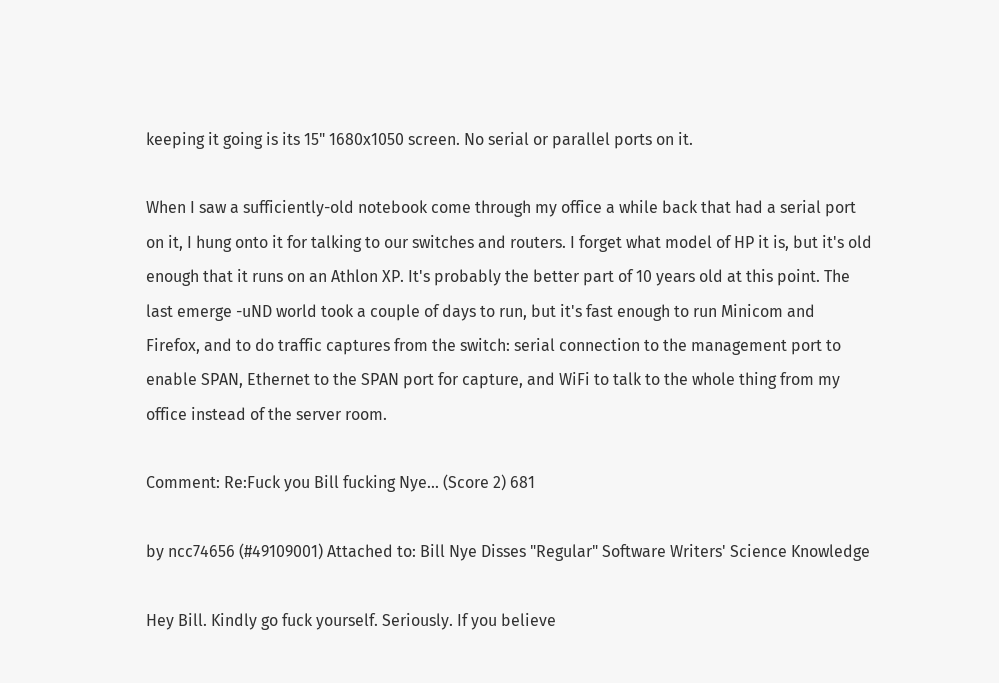keeping it going is its 15" 1680x1050 screen. No serial or parallel ports on it.

When I saw a sufficiently-old notebook come through my office a while back that had a serial port on it, I hung onto it for talking to our switches and routers. I forget what model of HP it is, but it's old enough that it runs on an Athlon XP. It's probably the better part of 10 years old at this point. The last emerge -uND world took a couple of days to run, but it's fast enough to run Minicom and Firefox, and to do traffic captures from the switch: serial connection to the management port to enable SPAN, Ethernet to the SPAN port for capture, and WiFi to talk to the whole thing from my office instead of the server room.

Comment: Re:Fuck you Bill fucking Nye... (Score 2) 681

by ncc74656 (#49109001) Attached to: Bill Nye Disses "Regular" Software Writers' Science Knowledge

Hey Bill. Kindly go fuck yourself. Seriously. If you believe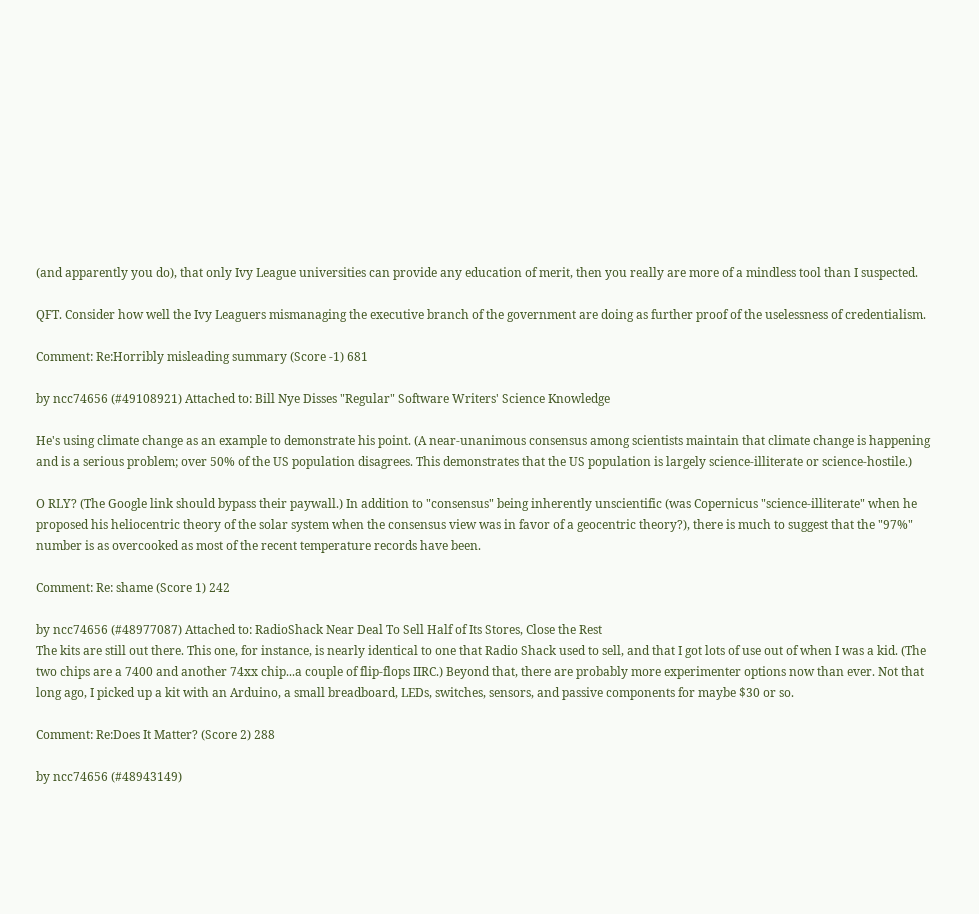(and apparently you do), that only Ivy League universities can provide any education of merit, then you really are more of a mindless tool than I suspected.

QFT. Consider how well the Ivy Leaguers mismanaging the executive branch of the government are doing as further proof of the uselessness of credentialism.

Comment: Re:Horribly misleading summary (Score -1) 681

by ncc74656 (#49108921) Attached to: Bill Nye Disses "Regular" Software Writers' Science Knowledge

He's using climate change as an example to demonstrate his point. (A near-unanimous consensus among scientists maintain that climate change is happening and is a serious problem; over 50% of the US population disagrees. This demonstrates that the US population is largely science-illiterate or science-hostile.)

O RLY? (The Google link should bypass their paywall.) In addition to "consensus" being inherently unscientific (was Copernicus "science-illiterate" when he proposed his heliocentric theory of the solar system when the consensus view was in favor of a geocentric theory?), there is much to suggest that the "97%" number is as overcooked as most of the recent temperature records have been.

Comment: Re: shame (Score 1) 242

by ncc74656 (#48977087) Attached to: RadioShack Near Deal To Sell Half of Its Stores, Close the Rest
The kits are still out there. This one, for instance, is nearly identical to one that Radio Shack used to sell, and that I got lots of use out of when I was a kid. (The two chips are a 7400 and another 74xx chip...a couple of flip-flops IIRC.) Beyond that, there are probably more experimenter options now than ever. Not that long ago, I picked up a kit with an Arduino, a small breadboard, LEDs, switches, sensors, and passive components for maybe $30 or so.

Comment: Re:Does It Matter? (Score 2) 288

by ncc74656 (#48943149)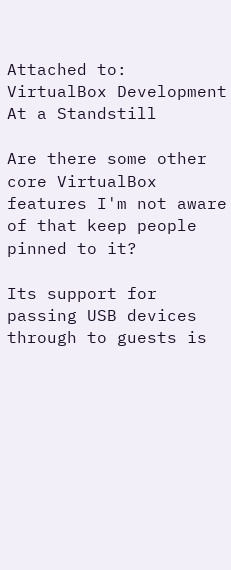Attached to: VirtualBox Development At a Standstill

Are there some other core VirtualBox features I'm not aware of that keep people pinned to it?

Its support for passing USB devices through to guests is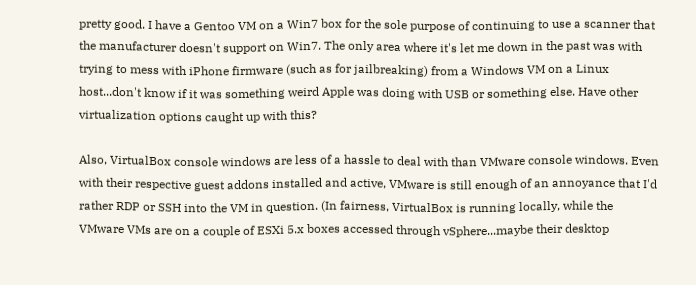pretty good. I have a Gentoo VM on a Win7 box for the sole purpose of continuing to use a scanner that the manufacturer doesn't support on Win7. The only area where it's let me down in the past was with trying to mess with iPhone firmware (such as for jailbreaking) from a Windows VM on a Linux host...don't know if it was something weird Apple was doing with USB or something else. Have other virtualization options caught up with this?

Also, VirtualBox console windows are less of a hassle to deal with than VMware console windows. Even with their respective guest addons installed and active, VMware is still enough of an annoyance that I'd rather RDP or SSH into the VM in question. (In fairness, VirtualBox is running locally, while the VMware VMs are on a couple of ESXi 5.x boxes accessed through vSphere...maybe their desktop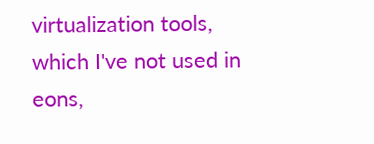virtualization tools, which I've not used in eons,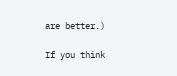are better.)

If you think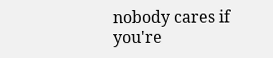nobody cares if you're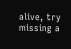alive, try missing a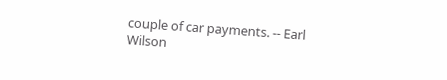couple of car payments. -- Earl Wilson